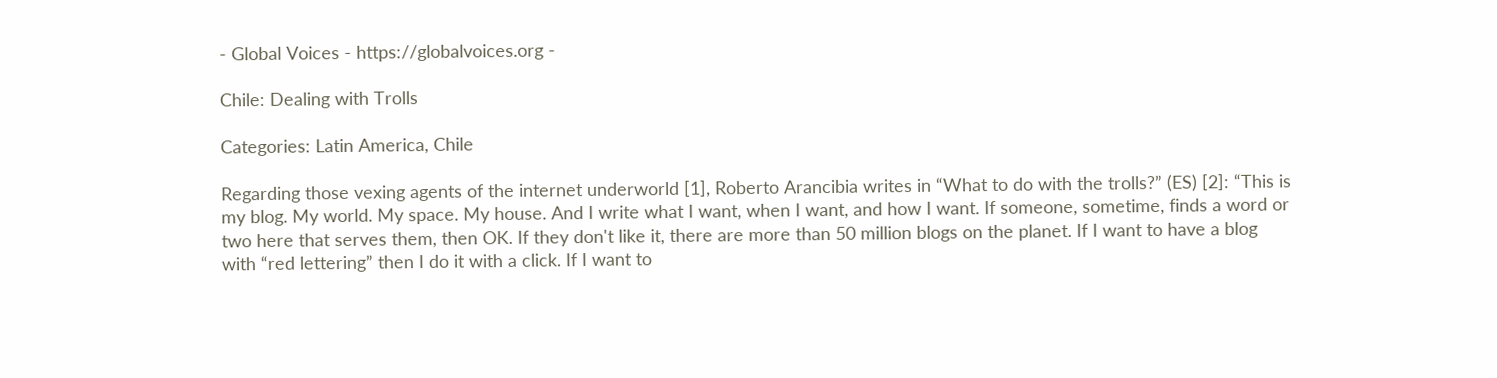- Global Voices - https://globalvoices.org -

Chile: Dealing with Trolls

Categories: Latin America, Chile

Regarding those vexing agents of the internet underworld [1], Roberto Arancibia writes in “What to do with the trolls?” (ES) [2]: “This is my blog. My world. My space. My house. And I write what I want, when I want, and how I want. If someone, sometime, finds a word or two here that serves them, then OK. If they don't like it, there are more than 50 million blogs on the planet. If I want to have a blog with “red lettering” then I do it with a click. If I want to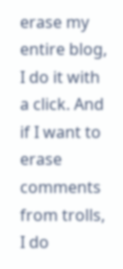erase my entire blog, I do it with a click. And if I want to erase comments from trolls, I do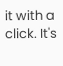it with a click. It's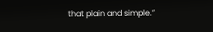that plain and simple.”